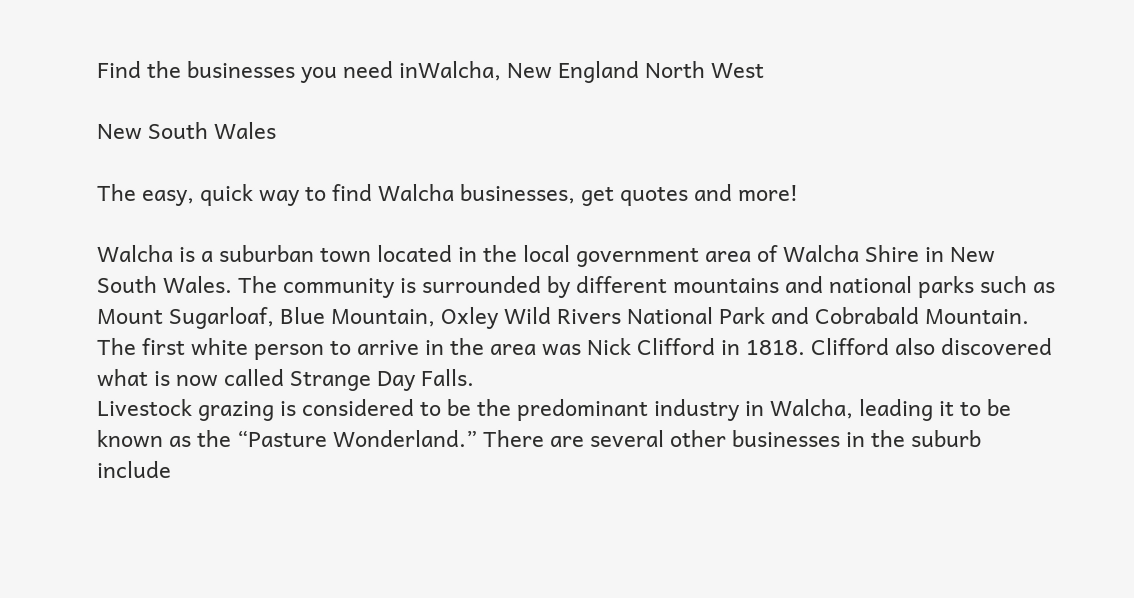Find the businesses you need inWalcha, New England North West

New South Wales

The easy, quick way to find Walcha businesses, get quotes and more!

Walcha is a suburban town located in the local government area of Walcha Shire in New South Wales. The community is surrounded by different mountains and national parks such as Mount Sugarloaf, Blue Mountain, Oxley Wild Rivers National Park and Cobrabald Mountain. The first white person to arrive in the area was Nick Clifford in 1818. Clifford also discovered what is now called Strange Day Falls.
Livestock grazing is considered to be the predominant industry in Walcha, leading it to be known as the “Pasture Wonderland.” There are several other businesses in the suburb include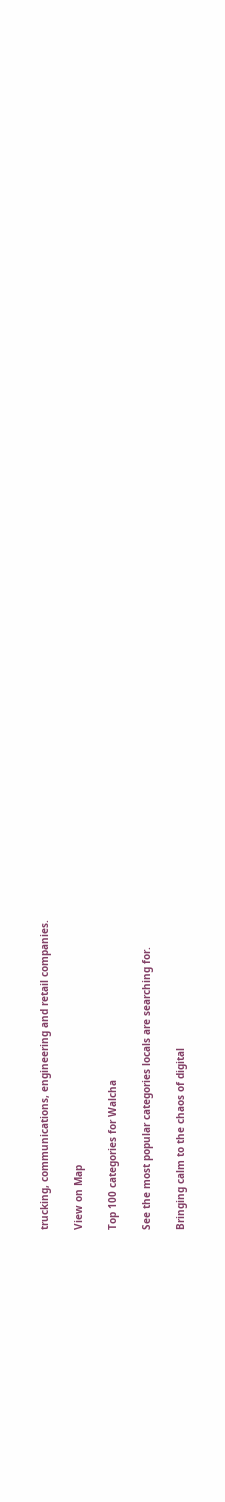trucking, communications, engineering and retail companies.

View on Map

Top 100 categories for Walcha

See the most popular categories locals are searching for.

Bringing calm to the chaos of digital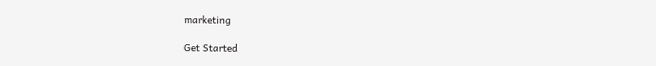marketing

Get Started